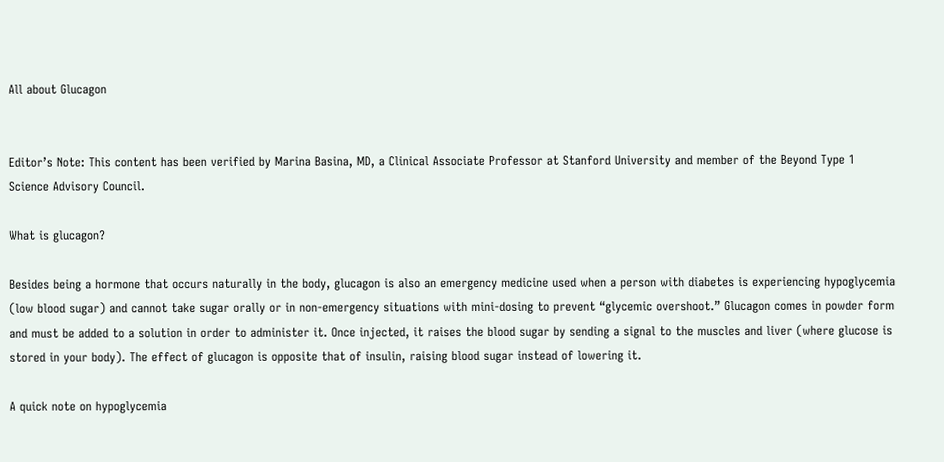All about Glucagon


Editor’s Note: This content has been verified by Marina Basina, MD, a Clinical Associate Professor at Stanford University and member of the Beyond Type 1 Science Advisory Council.

What is glucagon?

Besides being a hormone that occurs naturally in the body, glucagon is also an emergency medicine used when a person with diabetes is experiencing hypoglycemia (low blood sugar) and cannot take sugar orally or in non-emergency situations with mini-dosing to prevent “glycemic overshoot.” Glucagon comes in powder form and must be added to a solution in order to administer it. Once injected, it raises the blood sugar by sending a signal to the muscles and liver (where glucose is stored in your body). The effect of glucagon is opposite that of insulin, raising blood sugar instead of lowering it.

A quick note on hypoglycemia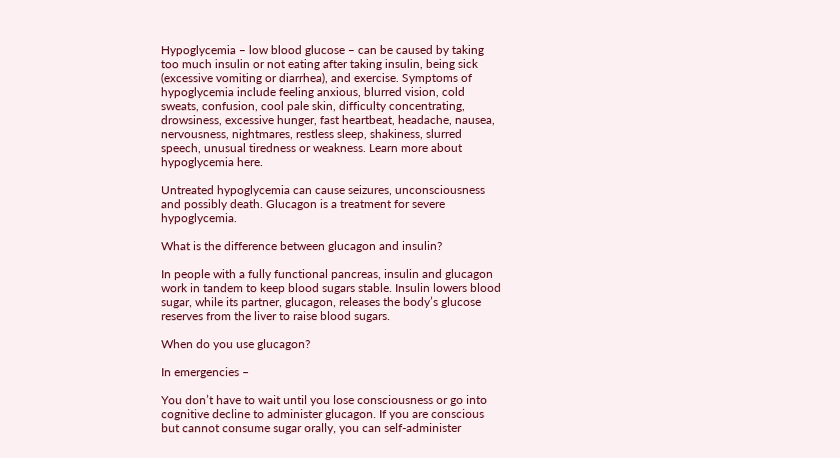Hypoglycemia – low blood glucose – can be caused by taking too much insulin or not eating after taking insulin, being sick (excessive vomiting or diarrhea), and exercise. Symptoms of hypoglycemia include feeling anxious, blurred vision, cold sweats, confusion, cool pale skin, difficulty concentrating, drowsiness, excessive hunger, fast heartbeat, headache, nausea, nervousness, nightmares, restless sleep, shakiness, slurred speech, unusual tiredness or weakness. Learn more about hypoglycemia here.

Untreated hypoglycemia can cause seizures, unconsciousness and possibly death. Glucagon is a treatment for severe hypoglycemia.

What is the difference between glucagon and insulin?

In people with a fully functional pancreas, insulin and glucagon work in tandem to keep blood sugars stable. Insulin lowers blood sugar, while its partner, glucagon, releases the body’s glucose reserves from the liver to raise blood sugars.

When do you use glucagon?

In emergencies –

You don’t have to wait until you lose consciousness or go into cognitive decline to administer glucagon. If you are conscious but cannot consume sugar orally, you can self-administer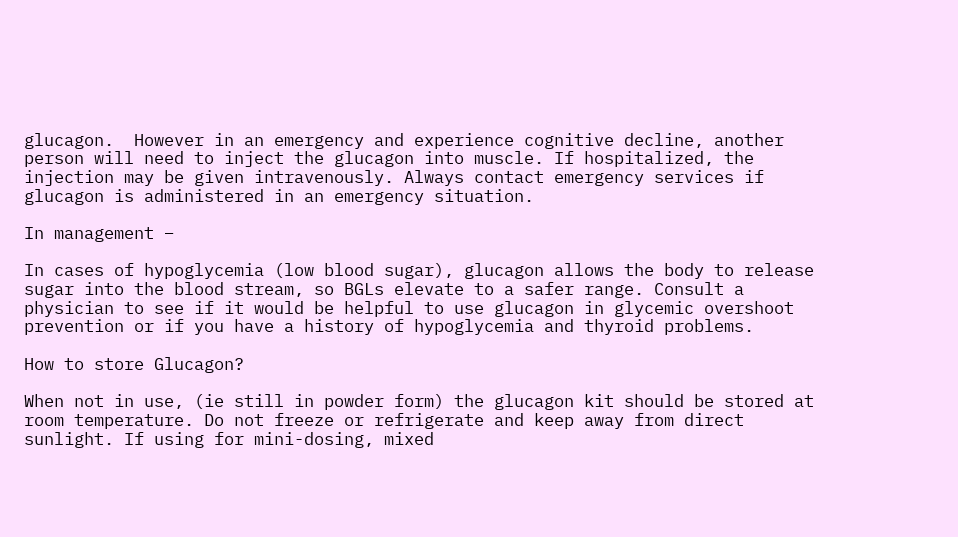glucagon.  However in an emergency and experience cognitive decline, another person will need to inject the glucagon into muscle. If hospitalized, the injection may be given intravenously. Always contact emergency services if glucagon is administered in an emergency situation.

In management –

In cases of hypoglycemia (low blood sugar), glucagon allows the body to release sugar into the blood stream, so BGLs elevate to a safer range. Consult a physician to see if it would be helpful to use glucagon in glycemic overshoot prevention or if you have a history of hypoglycemia and thyroid problems.

How to store Glucagon?

When not in use, (ie still in powder form) the glucagon kit should be stored at room temperature. Do not freeze or refrigerate and keep away from direct sunlight. If using for mini-dosing, mixed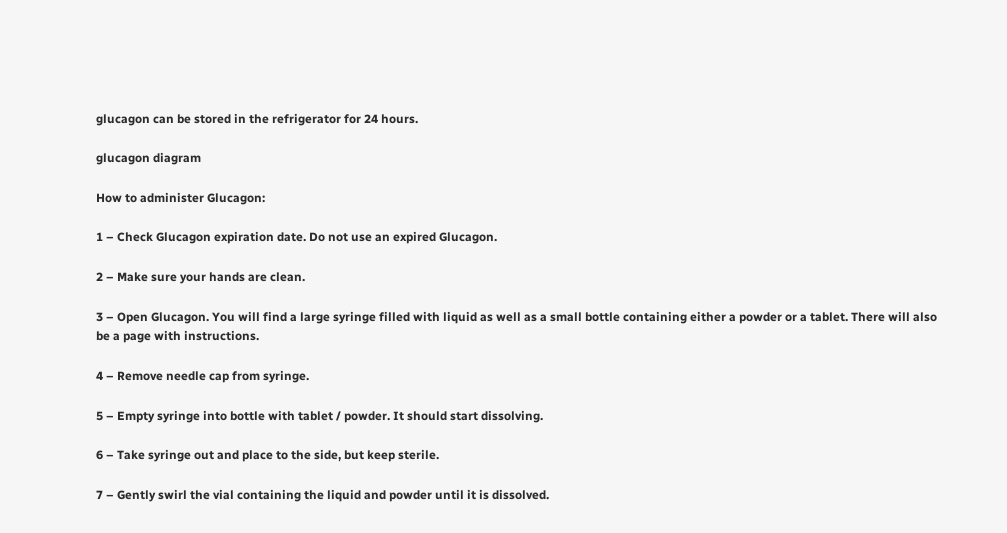glucagon can be stored in the refrigerator for 24 hours.

glucagon diagram

How to administer Glucagon:

1 – Check Glucagon expiration date. Do not use an expired Glucagon.

2 – Make sure your hands are clean.

3 – Open Glucagon. You will find a large syringe filled with liquid as well as a small bottle containing either a powder or a tablet. There will also be a page with instructions.

4 – Remove needle cap from syringe.

5 – Empty syringe into bottle with tablet / powder. It should start dissolving.

6 – Take syringe out and place to the side, but keep sterile.

7 – Gently swirl the vial containing the liquid and powder until it is dissolved.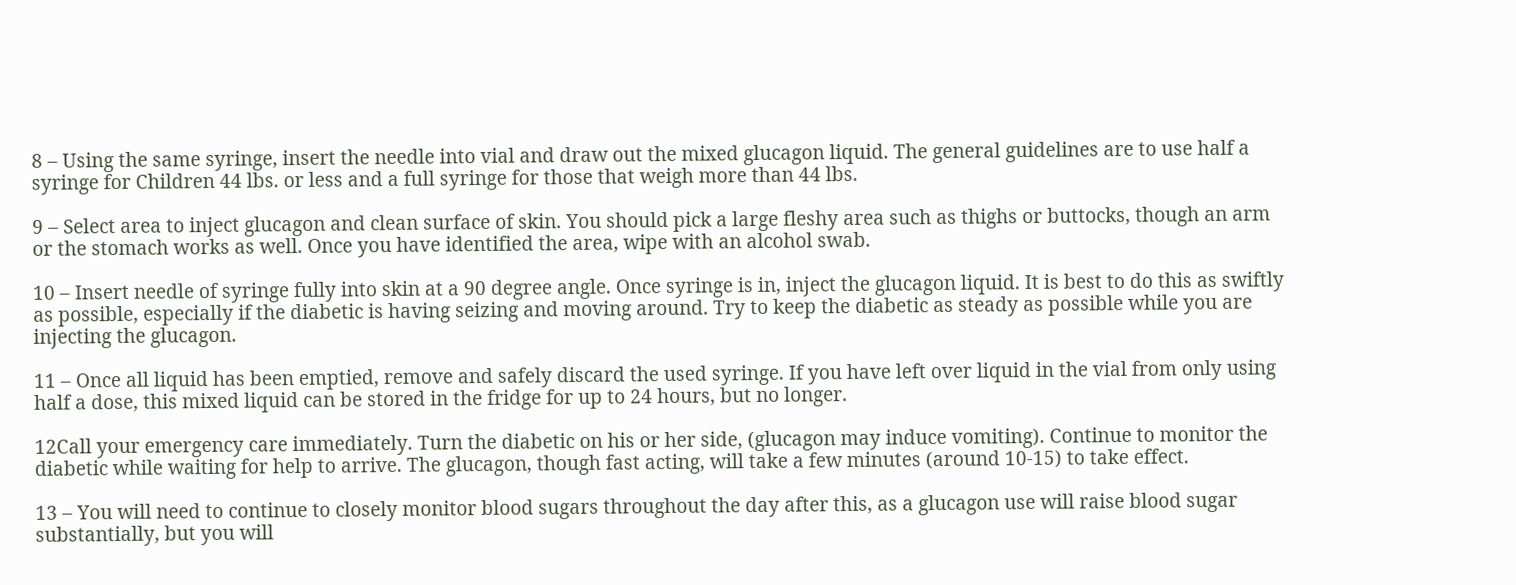8 – Using the same syringe, insert the needle into vial and draw out the mixed glucagon liquid. The general guidelines are to use half a syringe for Children 44 lbs. or less and a full syringe for those that weigh more than 44 lbs.

9 – Select area to inject glucagon and clean surface of skin. You should pick a large fleshy area such as thighs or buttocks, though an arm or the stomach works as well. Once you have identified the area, wipe with an alcohol swab.

10 – Insert needle of syringe fully into skin at a 90 degree angle. Once syringe is in, inject the glucagon liquid. It is best to do this as swiftly as possible, especially if the diabetic is having seizing and moving around. Try to keep the diabetic as steady as possible while you are injecting the glucagon.

11 – Once all liquid has been emptied, remove and safely discard the used syringe. If you have left over liquid in the vial from only using half a dose, this mixed liquid can be stored in the fridge for up to 24 hours, but no longer.

12Call your emergency care immediately. Turn the diabetic on his or her side, (glucagon may induce vomiting). Continue to monitor the diabetic while waiting for help to arrive. The glucagon, though fast acting, will take a few minutes (around 10-15) to take effect.

13 – You will need to continue to closely monitor blood sugars throughout the day after this, as a glucagon use will raise blood sugar substantially, but you will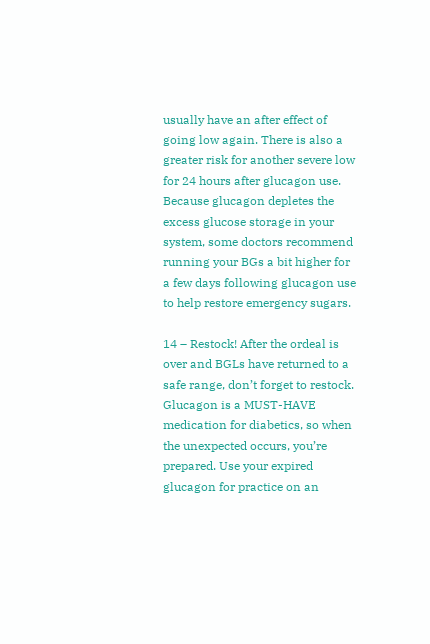usually have an after effect of going low again. There is also a greater risk for another severe low for 24 hours after glucagon use. Because glucagon depletes the excess glucose storage in your system, some doctors recommend running your BGs a bit higher for a few days following glucagon use to help restore emergency sugars.

14 – Restock! After the ordeal is over and BGLs have returned to a safe range, don’t forget to restock. Glucagon is a MUST-HAVE medication for diabetics, so when the unexpected occurs, you’re prepared. Use your expired glucagon for practice on an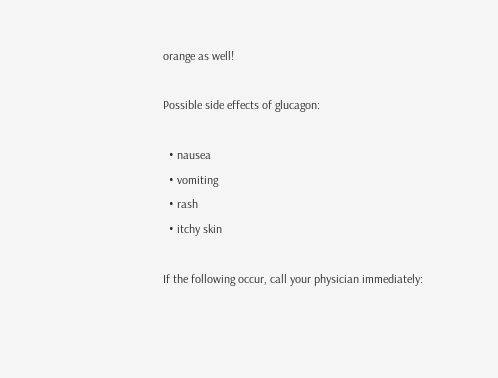orange as well!

Possible side effects of glucagon:

  • nausea
  • vomiting
  • rash
  • itchy skin

If the following occur, call your physician immediately: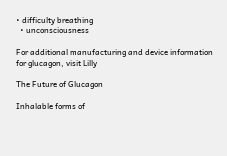• difficulty breathing
  • unconsciousness

For additional manufacturing and device information for glucagon, visit Lilly

The Future of Glucagon

Inhalable forms of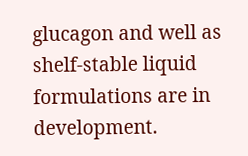glucagon and well as shelf-stable liquid formulations are in development.